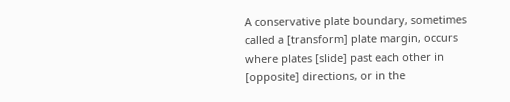A conservative plate boundary, sometimes called a [transform] plate margin, occurs where plates [slide] past each other in [opposite] directions, or in the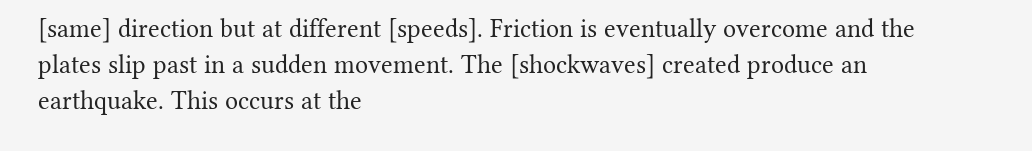[same] direction but at different [speeds]. Friction is eventually overcome and the plates slip past in a sudden movement. The [shockwaves] created produce an earthquake. This occurs at the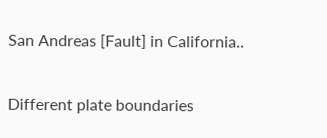San Andreas [Fault] in California..

Different plate boundaries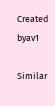Created byav1

Similar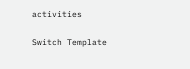activities

Switch Template